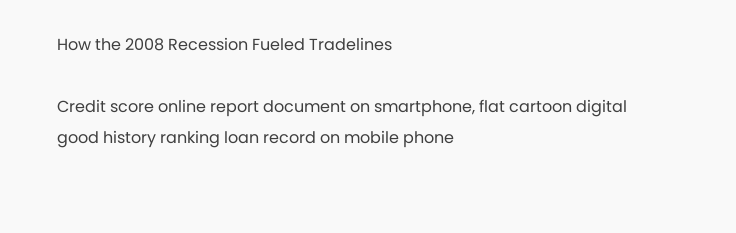How the 2008 Recession Fueled Tradelines

Credit score online report document on smartphone, flat cartoon digital good history ranking loan record on mobile phone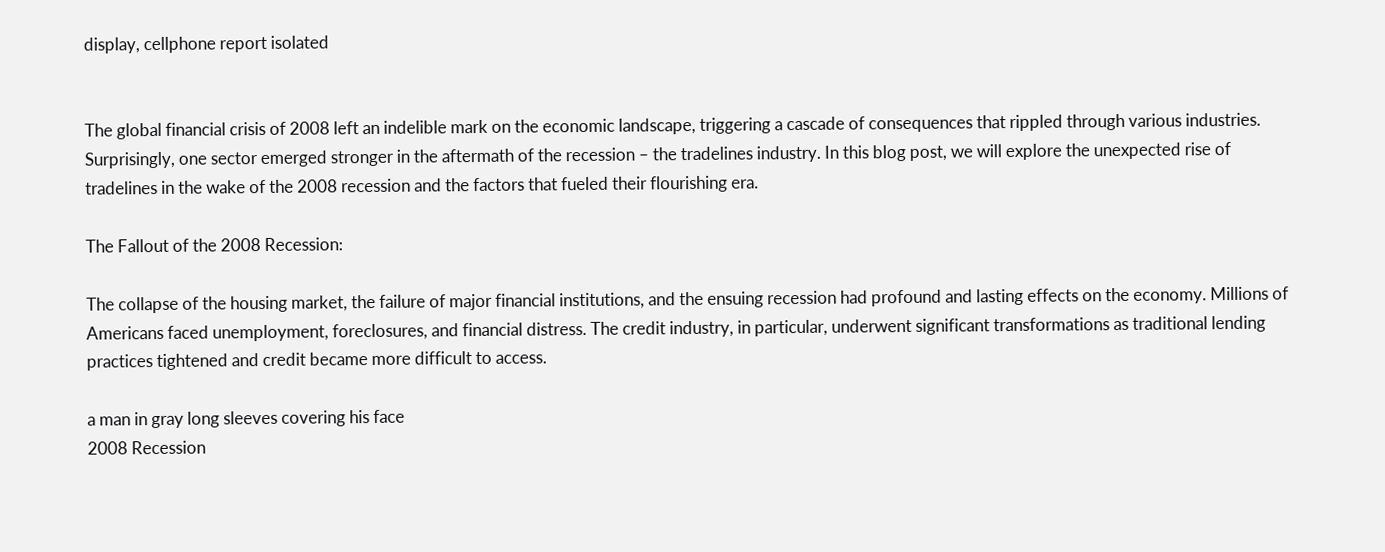display, cellphone report isolated


The global financial crisis of 2008 left an indelible mark on the economic landscape, triggering a cascade of consequences that rippled through various industries. Surprisingly, one sector emerged stronger in the aftermath of the recession – the tradelines industry. In this blog post, we will explore the unexpected rise of tradelines in the wake of the 2008 recession and the factors that fueled their flourishing era.

The Fallout of the 2008 Recession:

The collapse of the housing market, the failure of major financial institutions, and the ensuing recession had profound and lasting effects on the economy. Millions of Americans faced unemployment, foreclosures, and financial distress. The credit industry, in particular, underwent significant transformations as traditional lending practices tightened and credit became more difficult to access.

a man in gray long sleeves covering his face
2008 Recession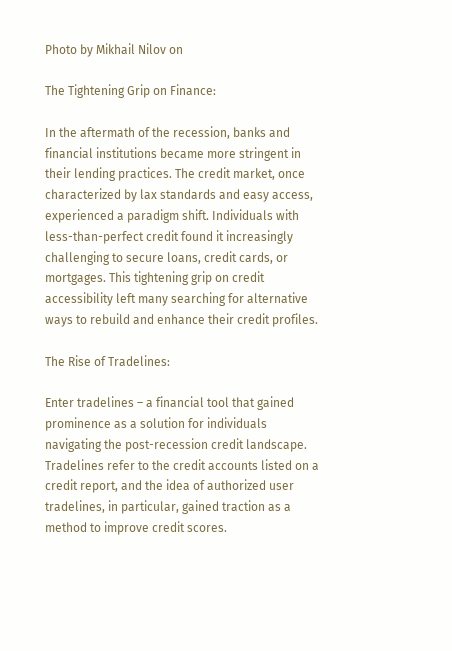Photo by Mikhail Nilov on

The Tightening Grip on Finance:

In the aftermath of the recession, banks and financial institutions became more stringent in their lending practices. The credit market, once characterized by lax standards and easy access, experienced a paradigm shift. Individuals with less-than-perfect credit found it increasingly challenging to secure loans, credit cards, or mortgages. This tightening grip on credit accessibility left many searching for alternative ways to rebuild and enhance their credit profiles.

The Rise of Tradelines:

Enter tradelines – a financial tool that gained prominence as a solution for individuals navigating the post-recession credit landscape. Tradelines refer to the credit accounts listed on a credit report, and the idea of authorized user tradelines, in particular, gained traction as a method to improve credit scores.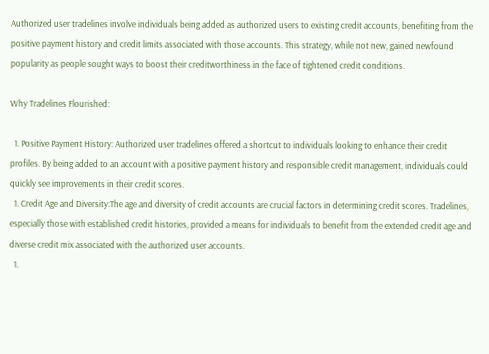Authorized user tradelines involve individuals being added as authorized users to existing credit accounts, benefiting from the positive payment history and credit limits associated with those accounts. This strategy, while not new, gained newfound popularity as people sought ways to boost their creditworthiness in the face of tightened credit conditions.

Why Tradelines Flourished:

  1. Positive Payment History: Authorized user tradelines offered a shortcut to individuals looking to enhance their credit profiles. By being added to an account with a positive payment history and responsible credit management, individuals could quickly see improvements in their credit scores.
  1. Credit Age and Diversity:The age and diversity of credit accounts are crucial factors in determining credit scores. Tradelines, especially those with established credit histories, provided a means for individuals to benefit from the extended credit age and diverse credit mix associated with the authorized user accounts.
  1.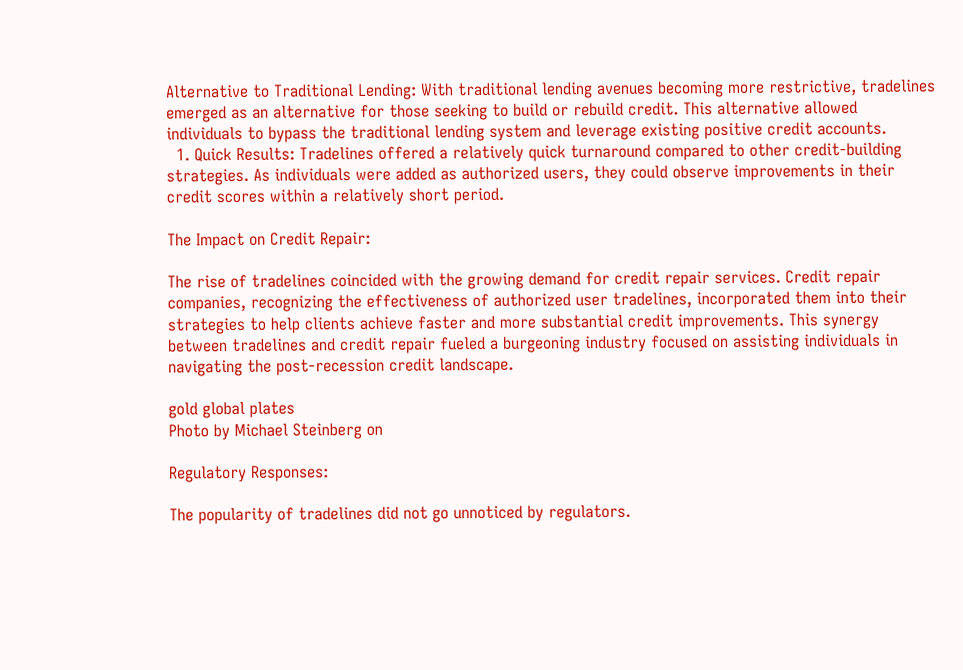Alternative to Traditional Lending: With traditional lending avenues becoming more restrictive, tradelines emerged as an alternative for those seeking to build or rebuild credit. This alternative allowed individuals to bypass the traditional lending system and leverage existing positive credit accounts.
  1. Quick Results: Tradelines offered a relatively quick turnaround compared to other credit-building strategies. As individuals were added as authorized users, they could observe improvements in their credit scores within a relatively short period.

The Impact on Credit Repair:

The rise of tradelines coincided with the growing demand for credit repair services. Credit repair companies, recognizing the effectiveness of authorized user tradelines, incorporated them into their strategies to help clients achieve faster and more substantial credit improvements. This synergy between tradelines and credit repair fueled a burgeoning industry focused on assisting individuals in navigating the post-recession credit landscape.

gold global plates
Photo by Michael Steinberg on

Regulatory Responses:

The popularity of tradelines did not go unnoticed by regulators.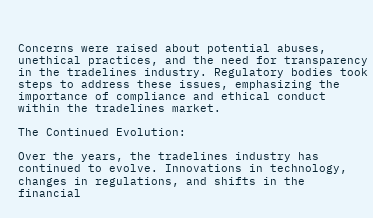Concerns were raised about potential abuses, unethical practices, and the need for transparency in the tradelines industry. Regulatory bodies took steps to address these issues, emphasizing the importance of compliance and ethical conduct within the tradelines market.

The Continued Evolution:

Over the years, the tradelines industry has continued to evolve. Innovations in technology, changes in regulations, and shifts in the financial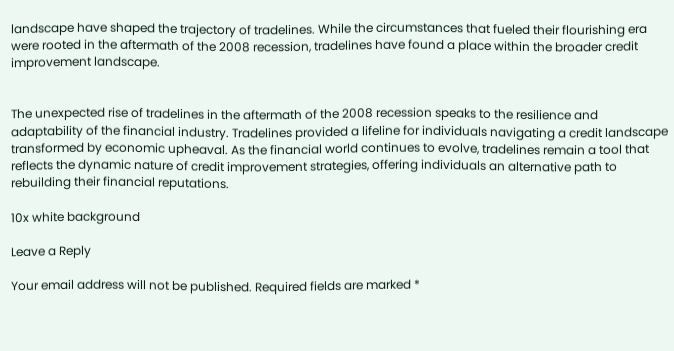landscape have shaped the trajectory of tradelines. While the circumstances that fueled their flourishing era were rooted in the aftermath of the 2008 recession, tradelines have found a place within the broader credit improvement landscape.


The unexpected rise of tradelines in the aftermath of the 2008 recession speaks to the resilience and adaptability of the financial industry. Tradelines provided a lifeline for individuals navigating a credit landscape transformed by economic upheaval. As the financial world continues to evolve, tradelines remain a tool that reflects the dynamic nature of credit improvement strategies, offering individuals an alternative path to rebuilding their financial reputations.

10x white background

Leave a Reply

Your email address will not be published. Required fields are marked *